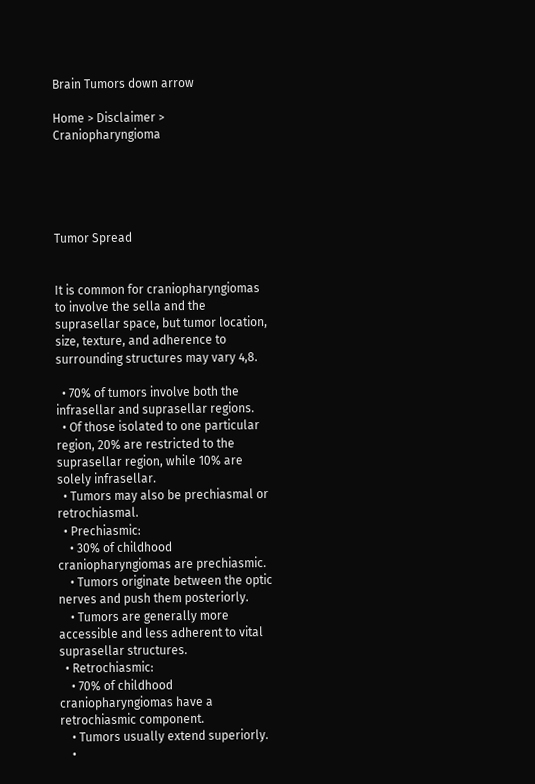Brain Tumors down arrow

Home > Disclaimer > Craniopharyngioma





Tumor Spread


It is common for craniopharyngiomas to involve the sella and the suprasellar space, but tumor location, size, texture, and adherence to surrounding structures may vary 4,8.

  • 70% of tumors involve both the infrasellar and suprasellar regions.
  • Of those isolated to one particular region, 20% are restricted to the suprasellar region, while 10% are solely infrasellar.
  • Tumors may also be prechiasmal or retrochiasmal.
  • Prechiasmic:
    • 30% of childhood craniopharyngiomas are prechiasmic.
    • Tumors originate between the optic nerves and push them posteriorly.
    • Tumors are generally more accessible and less adherent to vital suprasellar structures.
  • Retrochiasmic:
    • 70% of childhood craniopharyngiomas have a retrochiasmic component.
    • Tumors usually extend superiorly.
    •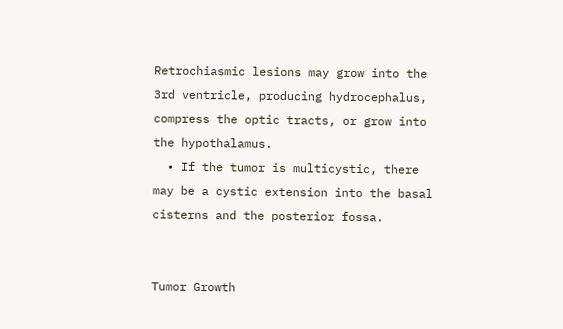Retrochiasmic lesions may grow into the 3rd ventricle, producing hydrocephalus, compress the optic tracts, or grow into the hypothalamus.
  • If the tumor is multicystic, there may be a cystic extension into the basal cisterns and the posterior fossa.


Tumor Growth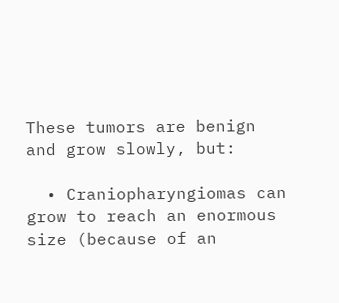These tumors are benign and grow slowly, but:

  • Craniopharyngiomas can grow to reach an enormous size (because of an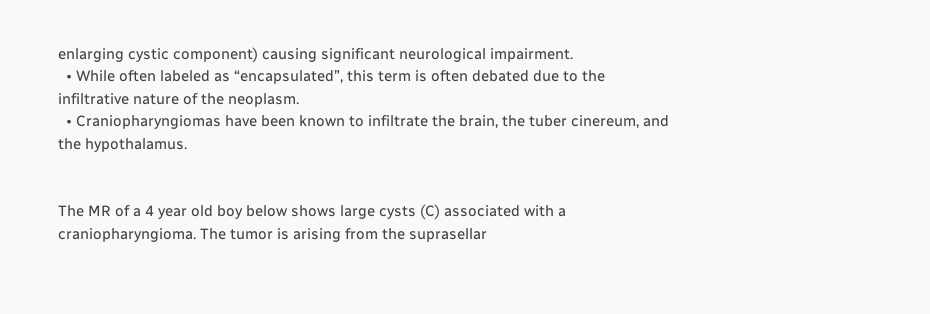enlarging cystic component) causing significant neurological impairment.
  • While often labeled as “encapsulated”, this term is often debated due to the infiltrative nature of the neoplasm.
  • Craniopharyngiomas have been known to infiltrate the brain, the tuber cinereum, and the hypothalamus.


The MR of a 4 year old boy below shows large cysts (C) associated with a craniopharyngioma. The tumor is arising from the suprasellar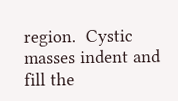region.  Cystic masses indent and fill the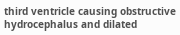third ventricle causing obstructive hydrocephalus and dilated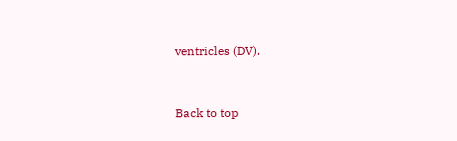ventricles (DV).



Back to top